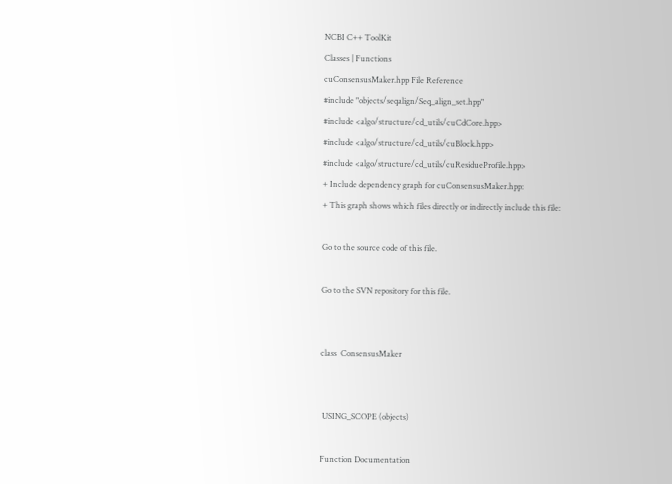NCBI C++ ToolKit
Classes | Functions
cuConsensusMaker.hpp File Reference
#include "objects/seqalign/Seq_align_set.hpp"
#include <algo/structure/cd_utils/cuCdCore.hpp>
#include <algo/structure/cd_utils/cuBlock.hpp>
#include <algo/structure/cd_utils/cuResidueProfile.hpp>
+ Include dependency graph for cuConsensusMaker.hpp:
+ This graph shows which files directly or indirectly include this file:

Go to the source code of this file.

Go to the SVN repository for this file.


class  ConsensusMaker


 USING_SCOPE (objects)

Function Documentation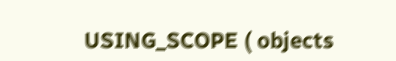USING_SCOPE ( objects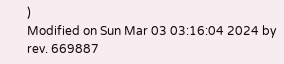)
Modified on Sun Mar 03 03:16:04 2024 by rev. 669887